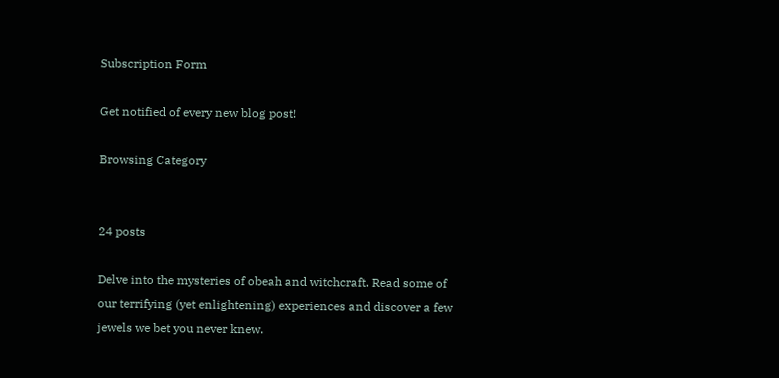Subscription Form

Get notified of every new blog post!

Browsing Category


24 posts

Delve into the mysteries of obeah and witchcraft. Read some of our terrifying (yet enlightening) experiences and discover a few jewels we bet you never knew.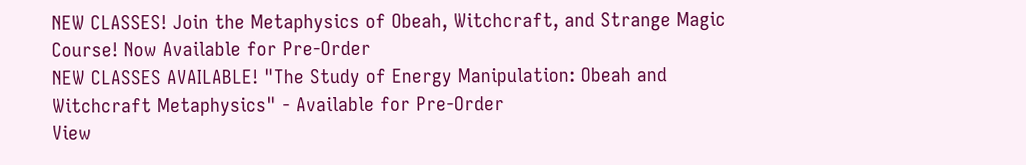NEW CLASSES! Join the Metaphysics of Obeah, Witchcraft, and Strange Magic Course! Now Available for Pre-Order
NEW CLASSES AVAILABLE! "The Study of Energy Manipulation: Obeah and Witchcraft Metaphysics" - Available for Pre-Order
View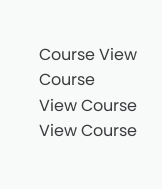Course View Course
View Course View Course